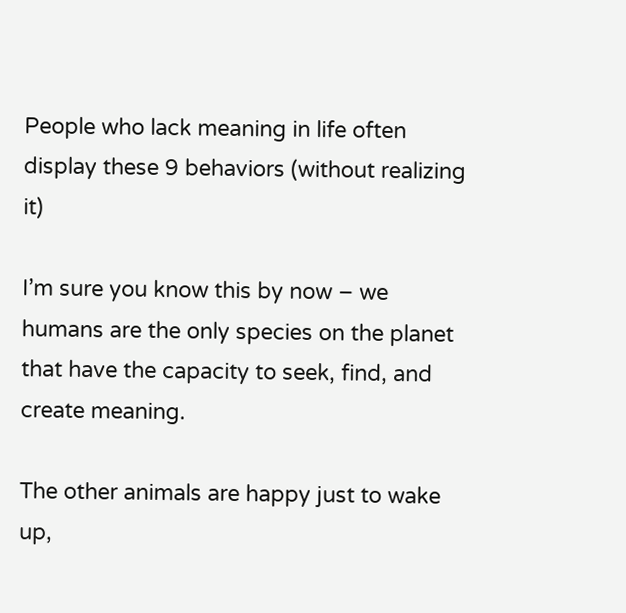People who lack meaning in life often display these 9 behaviors (without realizing it)

I’m sure you know this by now – we humans are the only species on the planet that have the capacity to seek, find, and create meaning.

The other animals are happy just to wake up,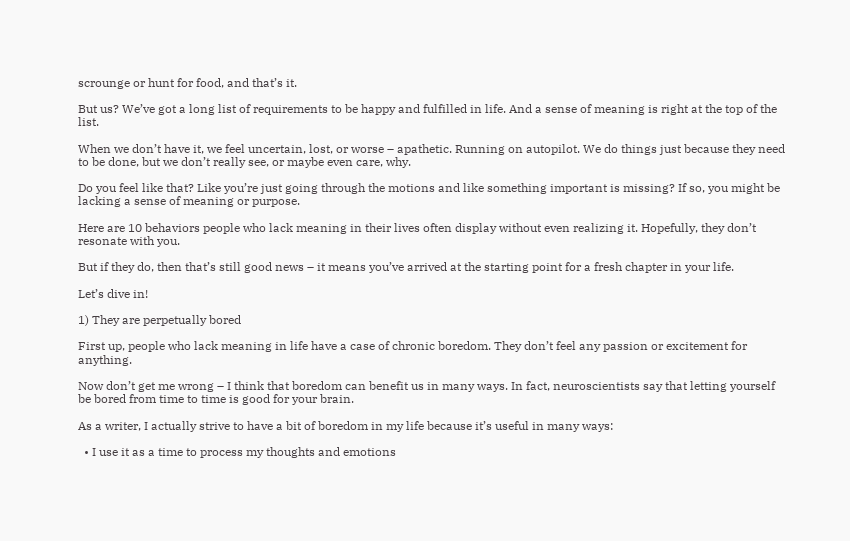scrounge or hunt for food, and that’s it.

But us? We’ve got a long list of requirements to be happy and fulfilled in life. And a sense of meaning is right at the top of the list.

When we don’t have it, we feel uncertain, lost, or worse – apathetic. Running on autopilot. We do things just because they need to be done, but we don’t really see, or maybe even care, why.

Do you feel like that? Like you’re just going through the motions and like something important is missing? If so, you might be lacking a sense of meaning or purpose.

Here are 10 behaviors people who lack meaning in their lives often display without even realizing it. Hopefully, they don’t resonate with you.

But if they do, then that’s still good news – it means you’ve arrived at the starting point for a fresh chapter in your life.

Let’s dive in!

1) They are perpetually bored

First up, people who lack meaning in life have a case of chronic boredom. They don’t feel any passion or excitement for anything.

Now don’t get me wrong – I think that boredom can benefit us in many ways. In fact, neuroscientists say that letting yourself be bored from time to time is good for your brain.

As a writer, I actually strive to have a bit of boredom in my life because it’s useful in many ways:

  • I use it as a time to process my thoughts and emotions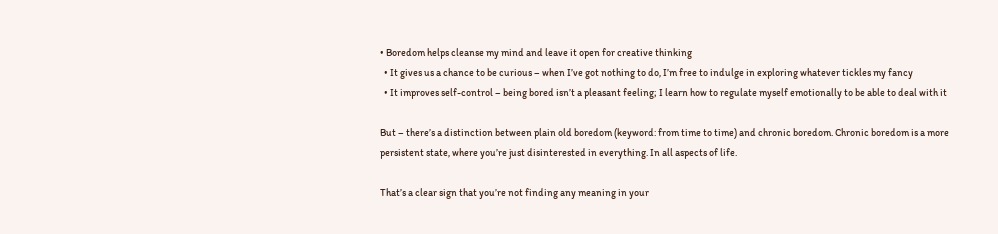• Boredom helps cleanse my mind and leave it open for creative thinking
  • It gives us a chance to be curious – when I’ve got nothing to do, I’m free to indulge in exploring whatever tickles my fancy
  • It improves self-control – being bored isn’t a pleasant feeling; I learn how to regulate myself emotionally to be able to deal with it

But – there’s a distinction between plain old boredom (keyword: from time to time) and chronic boredom. Chronic boredom is a more persistent state, where you’re just disinterested in everything. In all aspects of life.

That’s a clear sign that you’re not finding any meaning in your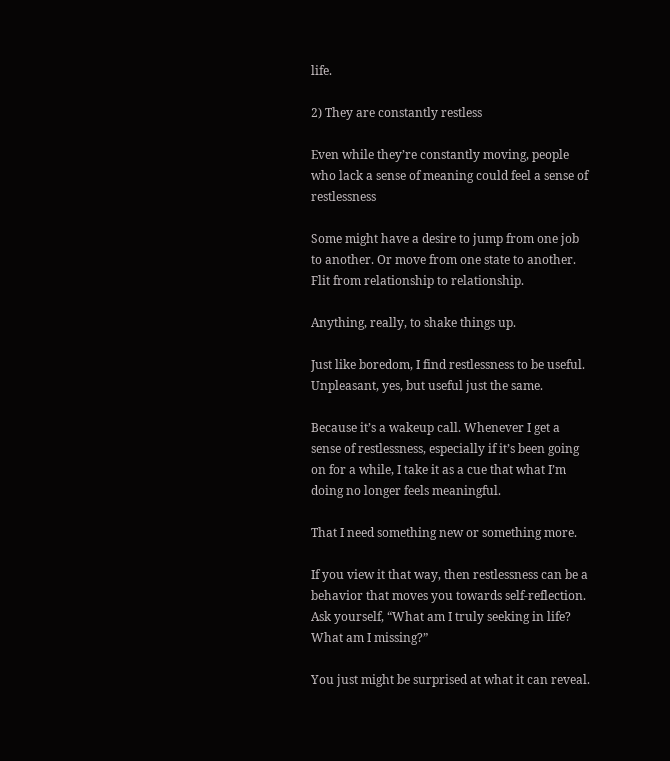life.

2) They are constantly restless

Even while they’re constantly moving, people who lack a sense of meaning could feel a sense of restlessness

Some might have a desire to jump from one job to another. Or move from one state to another. Flit from relationship to relationship.

Anything, really, to shake things up.

Just like boredom, I find restlessness to be useful. Unpleasant, yes, but useful just the same.

Because it’s a wakeup call. Whenever I get a sense of restlessness, especially if it’s been going on for a while, I take it as a cue that what I’m doing no longer feels meaningful.

That I need something new or something more.

If you view it that way, then restlessness can be a behavior that moves you towards self-reflection. Ask yourself, “What am I truly seeking in life? What am I missing?”

You just might be surprised at what it can reveal.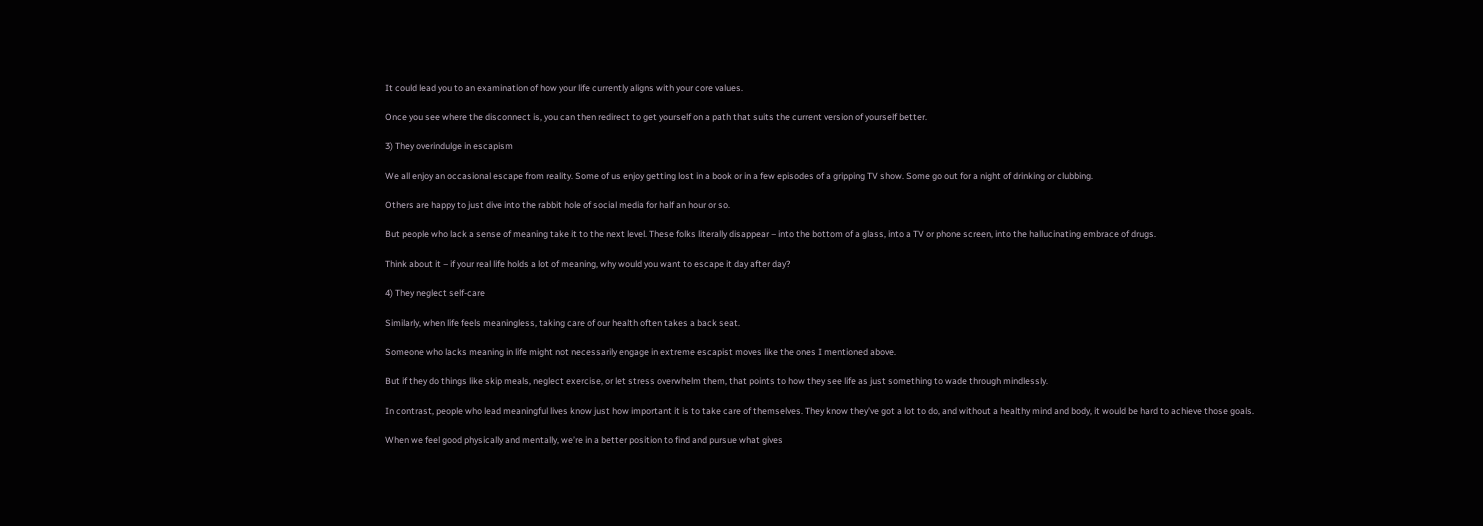It could lead you to an examination of how your life currently aligns with your core values.

Once you see where the disconnect is, you can then redirect to get yourself on a path that suits the current version of yourself better.

3) They overindulge in escapism

We all enjoy an occasional escape from reality. Some of us enjoy getting lost in a book or in a few episodes of a gripping TV show. Some go out for a night of drinking or clubbing.

Others are happy to just dive into the rabbit hole of social media for half an hour or so.

But people who lack a sense of meaning take it to the next level. These folks literally disappear – into the bottom of a glass, into a TV or phone screen, into the hallucinating embrace of drugs.

Think about it – if your real life holds a lot of meaning, why would you want to escape it day after day?

4) They neglect self-care

Similarly, when life feels meaningless, taking care of our health often takes a back seat.

Someone who lacks meaning in life might not necessarily engage in extreme escapist moves like the ones I mentioned above.

But if they do things like skip meals, neglect exercise, or let stress overwhelm them, that points to how they see life as just something to wade through mindlessly.

In contrast, people who lead meaningful lives know just how important it is to take care of themselves. They know they’ve got a lot to do, and without a healthy mind and body, it would be hard to achieve those goals.

When we feel good physically and mentally, we’re in a better position to find and pursue what gives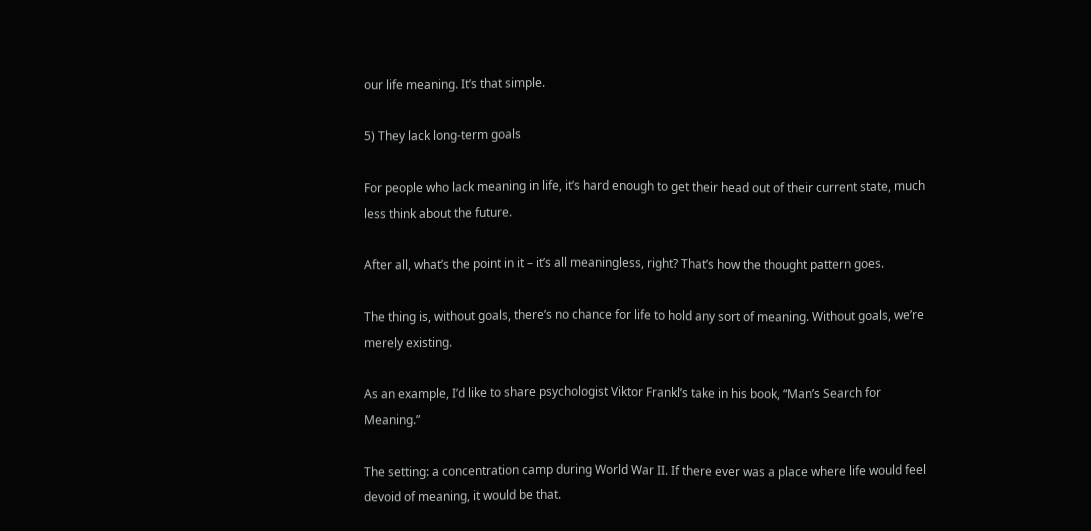our life meaning. It’s that simple.

5) They lack long-term goals

For people who lack meaning in life, it’s hard enough to get their head out of their current state, much less think about the future.

After all, what’s the point in it – it’s all meaningless, right? That’s how the thought pattern goes.

The thing is, without goals, there’s no chance for life to hold any sort of meaning. Without goals, we’re merely existing.

As an example, I’d like to share psychologist Viktor Frankl’s take in his book, “Man’s Search for Meaning.”

The setting: a concentration camp during World War II. If there ever was a place where life would feel devoid of meaning, it would be that.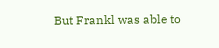But Frankl was able to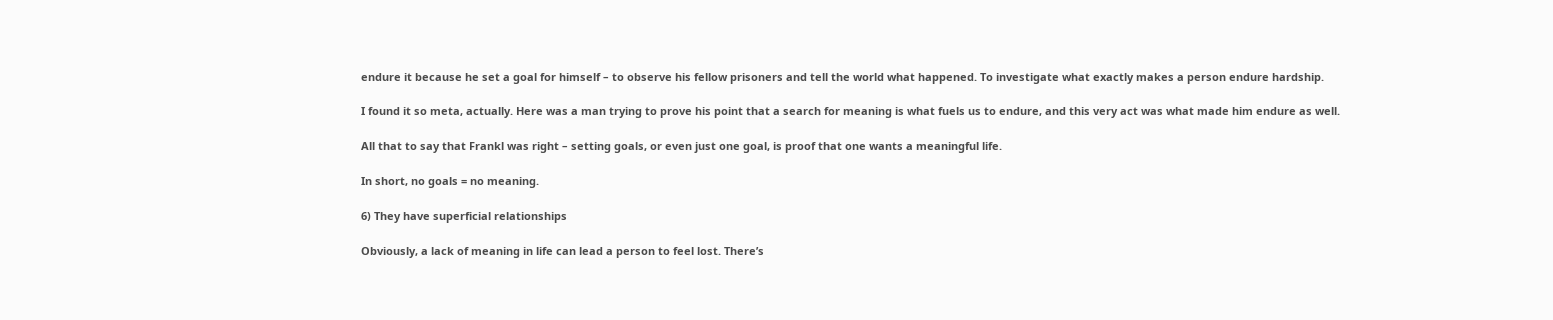endure it because he set a goal for himself – to observe his fellow prisoners and tell the world what happened. To investigate what exactly makes a person endure hardship.

I found it so meta, actually. Here was a man trying to prove his point that a search for meaning is what fuels us to endure, and this very act was what made him endure as well.

All that to say that Frankl was right – setting goals, or even just one goal, is proof that one wants a meaningful life.

In short, no goals = no meaning.

6) They have superficial relationships

Obviously, a lack of meaning in life can lead a person to feel lost. There’s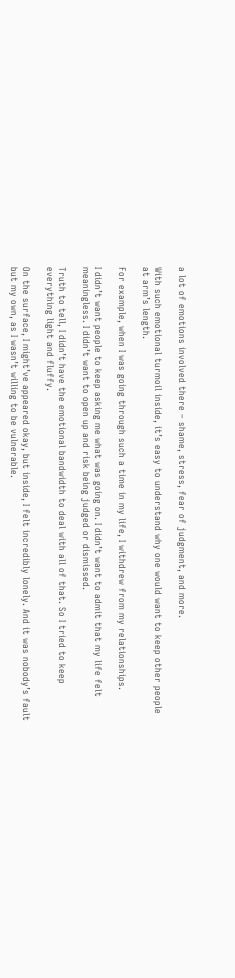a lot of emotions involved there – shame, stress, fear of judgment, and more.

With such emotional turmoil inside, it’s easy to understand why one would want to keep other people at arm’s length.

For example, when I was going through such a time in my life, I withdrew from my relationships.

I didn’t want people to keep asking me what was going on. I didn’t want to admit that my life felt meaningless. I didn’t want to open up and risk being judged or dismissed.

Truth to tell, I didn’t have the emotional bandwidth to deal with all of that. So I tried to keep everything light and fluffy.

On the surface, I might’ve appeared okay, but inside, I felt incredibly lonely. And it was nobody’s fault but my own, as I wasn’t willing to be vulnerable.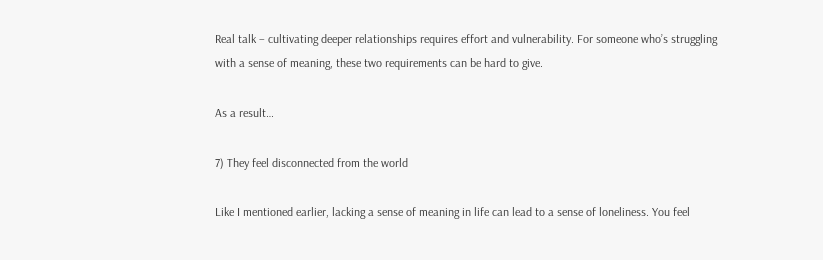Real talk – cultivating deeper relationships requires effort and vulnerability. For someone who’s struggling with a sense of meaning, these two requirements can be hard to give.

As a result…

7) They feel disconnected from the world

Like I mentioned earlier, lacking a sense of meaning in life can lead to a sense of loneliness. You feel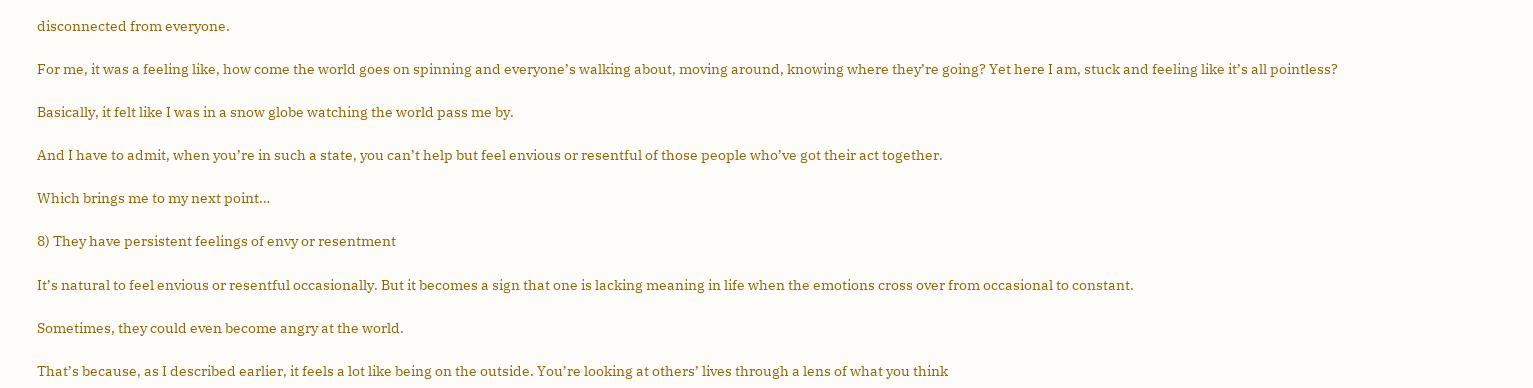disconnected from everyone.

For me, it was a feeling like, how come the world goes on spinning and everyone’s walking about, moving around, knowing where they’re going? Yet here I am, stuck and feeling like it’s all pointless?

Basically, it felt like I was in a snow globe watching the world pass me by.

And I have to admit, when you’re in such a state, you can’t help but feel envious or resentful of those people who’ve got their act together.

Which brings me to my next point…

8) They have persistent feelings of envy or resentment

It’s natural to feel envious or resentful occasionally. But it becomes a sign that one is lacking meaning in life when the emotions cross over from occasional to constant.

Sometimes, they could even become angry at the world.

That’s because, as I described earlier, it feels a lot like being on the outside. You’re looking at others’ lives through a lens of what you think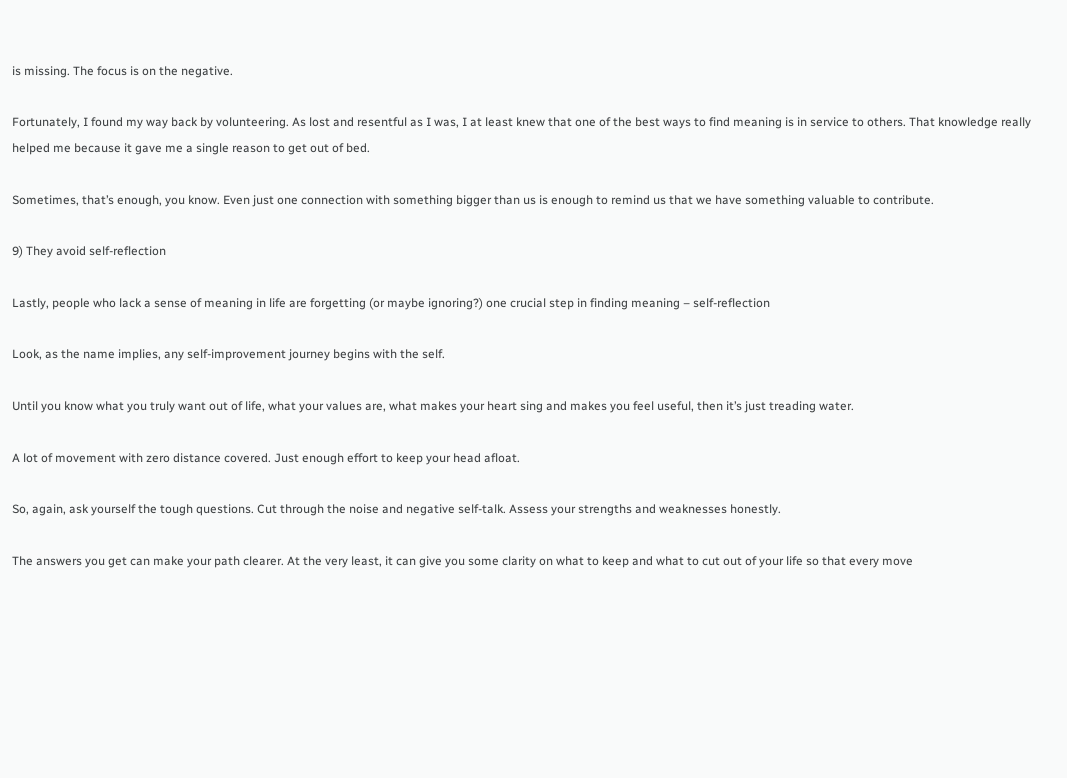is missing. The focus is on the negative.

Fortunately, I found my way back by volunteering. As lost and resentful as I was, I at least knew that one of the best ways to find meaning is in service to others. That knowledge really helped me because it gave me a single reason to get out of bed.

Sometimes, that’s enough, you know. Even just one connection with something bigger than us is enough to remind us that we have something valuable to contribute.

9) They avoid self-reflection

Lastly, people who lack a sense of meaning in life are forgetting (or maybe ignoring?) one crucial step in finding meaning – self-reflection

Look, as the name implies, any self-improvement journey begins with the self.

Until you know what you truly want out of life, what your values are, what makes your heart sing and makes you feel useful, then it’s just treading water.

A lot of movement with zero distance covered. Just enough effort to keep your head afloat.

So, again, ask yourself the tough questions. Cut through the noise and negative self-talk. Assess your strengths and weaknesses honestly.

The answers you get can make your path clearer. At the very least, it can give you some clarity on what to keep and what to cut out of your life so that every move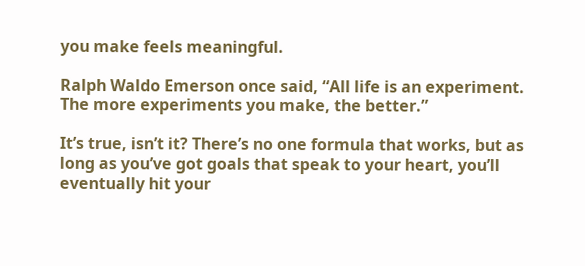you make feels meaningful.

Ralph Waldo Emerson once said, “All life is an experiment. The more experiments you make, the better.”

It’s true, isn’t it? There’s no one formula that works, but as long as you’ve got goals that speak to your heart, you’ll eventually hit your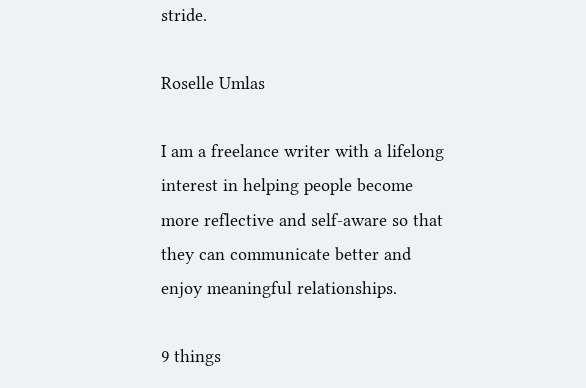stride.

Roselle Umlas

I am a freelance writer with a lifelong interest in helping people become more reflective and self-aware so that they can communicate better and enjoy meaningful relationships.

9 things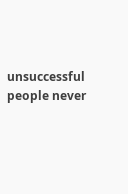unsuccessful people never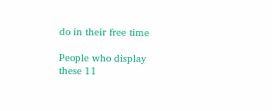do in their free time

People who display these 11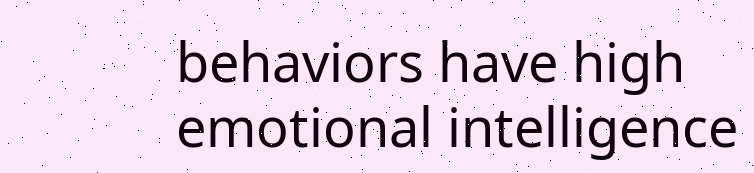behaviors have high emotional intelligence